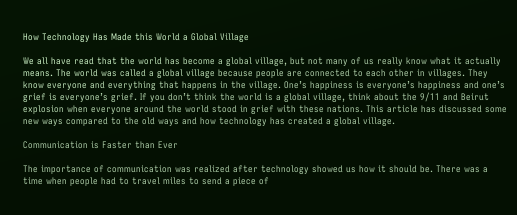How Technology Has Made this World a Global Village

We all have read that the world has become a global village, but not many of us really know what it actually means. The world was called a global village because people are connected to each other in villages. They know everyone and everything that happens in the village. One’s happiness is everyone’s happiness and one’s grief is everyone’s grief. If you don’t think the world is a global village, think about the 9/11 and Beirut explosion when everyone around the world stood in grief with these nations. This article has discussed some new ways compared to the old ways and how technology has created a global village.

Communication is Faster than Ever

The importance of communication was realized after technology showed us how it should be. There was a time when people had to travel miles to send a piece of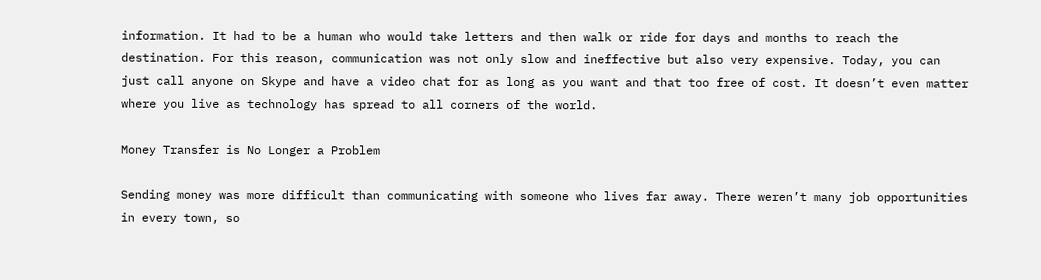information. It had to be a human who would take letters and then walk or ride for days and months to reach the destination. For this reason, communication was not only slow and ineffective but also very expensive. Today, you can just call anyone on Skype and have a video chat for as long as you want and that too free of cost. It doesn’t even matter where you live as technology has spread to all corners of the world.

Money Transfer is No Longer a Problem

Sending money was more difficult than communicating with someone who lives far away. There weren’t many job opportunities in every town, so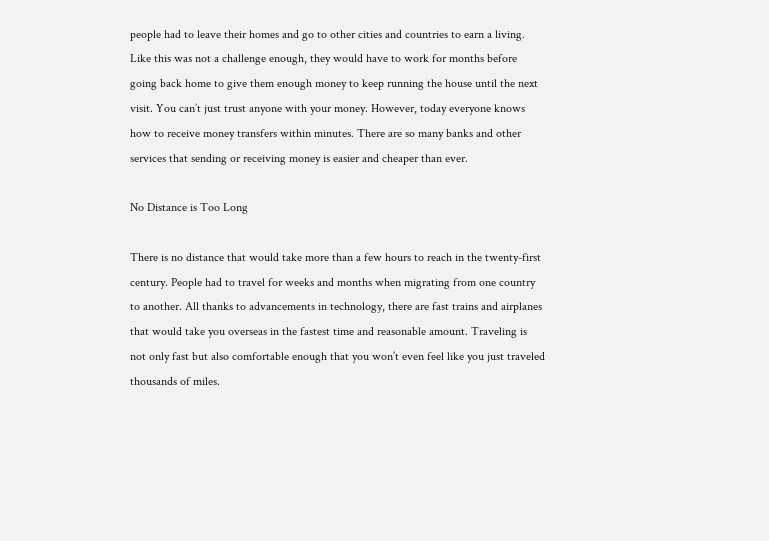people had to leave their homes and go to other cities and countries to earn a living. Like this was not a challenge enough, they would have to work for months before going back home to give them enough money to keep running the house until the next visit. You can’t just trust anyone with your money. However, today everyone knows how to receive money transfers within minutes. There are so many banks and other services that sending or receiving money is easier and cheaper than ever.

No Distance is Too Long

There is no distance that would take more than a few hours to reach in the twenty-first century. People had to travel for weeks and months when migrating from one country to another. All thanks to advancements in technology, there are fast trains and airplanes that would take you overseas in the fastest time and reasonable amount. Traveling is not only fast but also comfortable enough that you won’t even feel like you just traveled thousands of miles.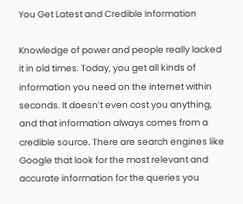You Get Latest and Credible Information

Knowledge of power and people really lacked it in old times. Today, you get all kinds of information you need on the internet within seconds. It doesn’t even cost you anything, and that information always comes from a credible source. There are search engines like Google that look for the most relevant and accurate information for the queries you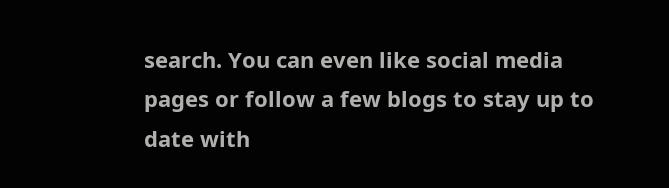search. You can even like social media pages or follow a few blogs to stay up to date with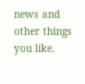news and other things you like.